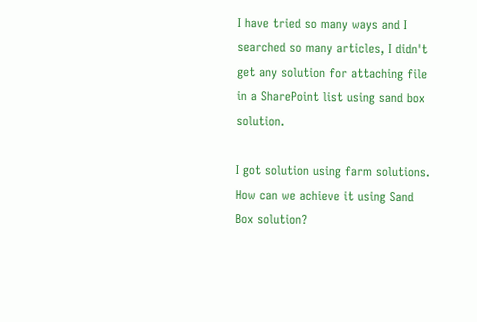I have tried so many ways and I searched so many articles, I didn't get any solution for attaching file in a SharePoint list using sand box solution.

I got solution using farm solutions. How can we achieve it using Sand Box solution?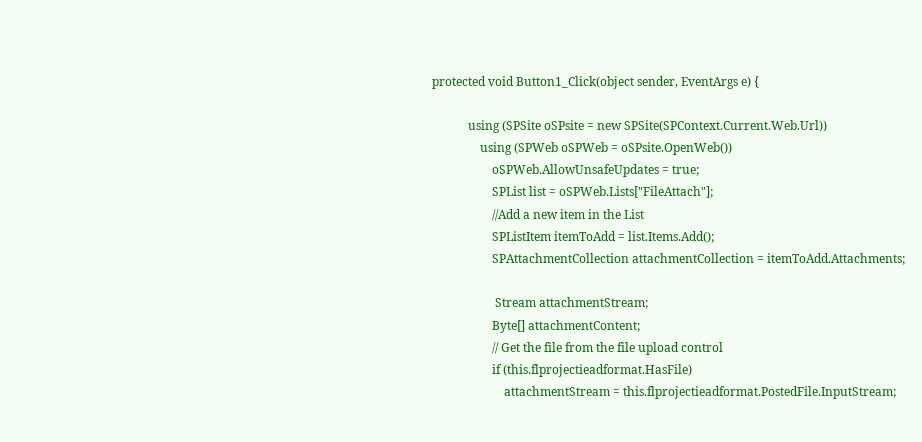protected void Button1_Click(object sender, EventArgs e) {

            using (SPSite oSPsite = new SPSite(SPContext.Current.Web.Url))
                using (SPWeb oSPWeb = oSPsite.OpenWeb())
                    oSPWeb.AllowUnsafeUpdates = true;
                    SPList list = oSPWeb.Lists["FileAttach"];
                    //Add a new item in the List
                    SPListItem itemToAdd = list.Items.Add();
                    SPAttachmentCollection attachmentCollection = itemToAdd.Attachments;

                     Stream attachmentStream;
                    Byte[] attachmentContent;
                    // Get the file from the file upload control
                    if (this.flprojectieadformat.HasFile)
                        attachmentStream = this.flprojectieadformat.PostedFile.InputStream;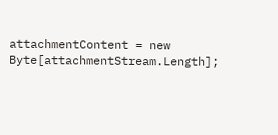attachmentContent = new Byte[attachmentStream.Length];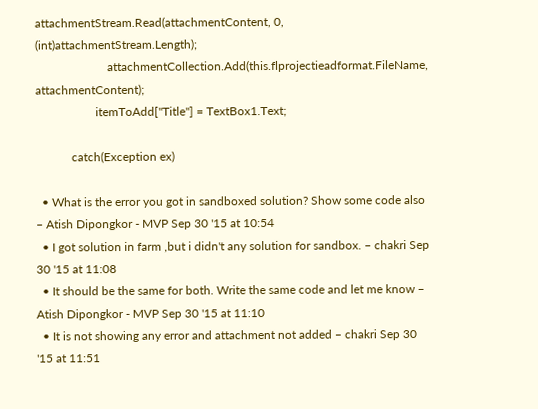attachmentStream.Read(attachmentContent, 0, (int)attachmentStream.Length);
                        attachmentCollection.Add(this.flprojectieadformat.FileName, attachmentContent);
                    itemToAdd["Title"] = TextBox1.Text;

            catch(Exception ex)

  • What is the error you got in sandboxed solution? Show some code also – Atish Dipongkor - MVP Sep 30 '15 at 10:54
  • I got solution in farm ,but i didn't any solution for sandbox. – chakri Sep 30 '15 at 11:08
  • It should be the same for both. Write the same code and let me know – Atish Dipongkor - MVP Sep 30 '15 at 11:10
  • It is not showing any error and attachment not added – chakri Sep 30 '15 at 11:51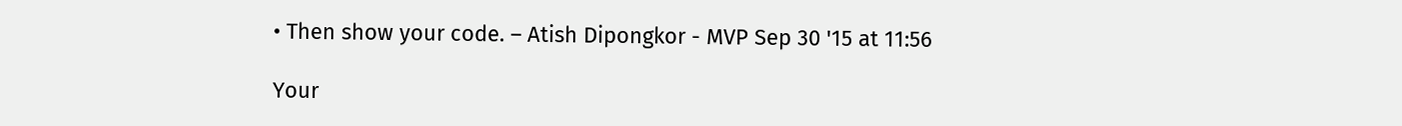• Then show your code. – Atish Dipongkor - MVP Sep 30 '15 at 11:56

Your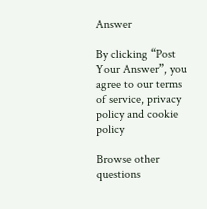Answer

By clicking “Post Your Answer”, you agree to our terms of service, privacy policy and cookie policy

Browse other questions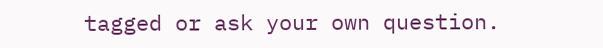tagged or ask your own question.